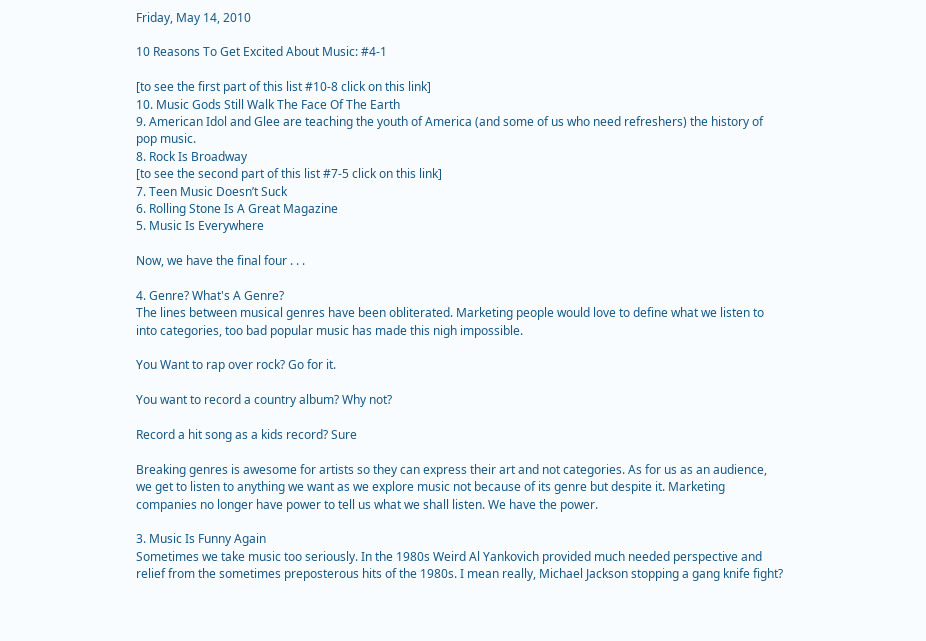Friday, May 14, 2010

10 Reasons To Get Excited About Music: #4-1

[to see the first part of this list #10-8 click on this link]
10. Music Gods Still Walk The Face Of The Earth
9. American Idol and Glee are teaching the youth of America (and some of us who need refreshers) the history of pop music.
8. Rock Is Broadway
[to see the second part of this list #7-5 click on this link]
7. Teen Music Doesn’t Suck
6. Rolling Stone Is A Great Magazine
5. Music Is Everywhere

Now, we have the final four . . .

4. Genre? What's A Genre?
The lines between musical genres have been obliterated. Marketing people would love to define what we listen to into categories, too bad popular music has made this nigh impossible.

You Want to rap over rock? Go for it.

You want to record a country album? Why not?

Record a hit song as a kids record? Sure

Breaking genres is awesome for artists so they can express their art and not categories. As for us as an audience, we get to listen to anything we want as we explore music not because of its genre but despite it. Marketing companies no longer have power to tell us what we shall listen. We have the power.

3. Music Is Funny Again
Sometimes we take music too seriously. In the 1980s Weird Al Yankovich provided much needed perspective and relief from the sometimes preposterous hits of the 1980s. I mean really, Michael Jackson stopping a gang knife fight?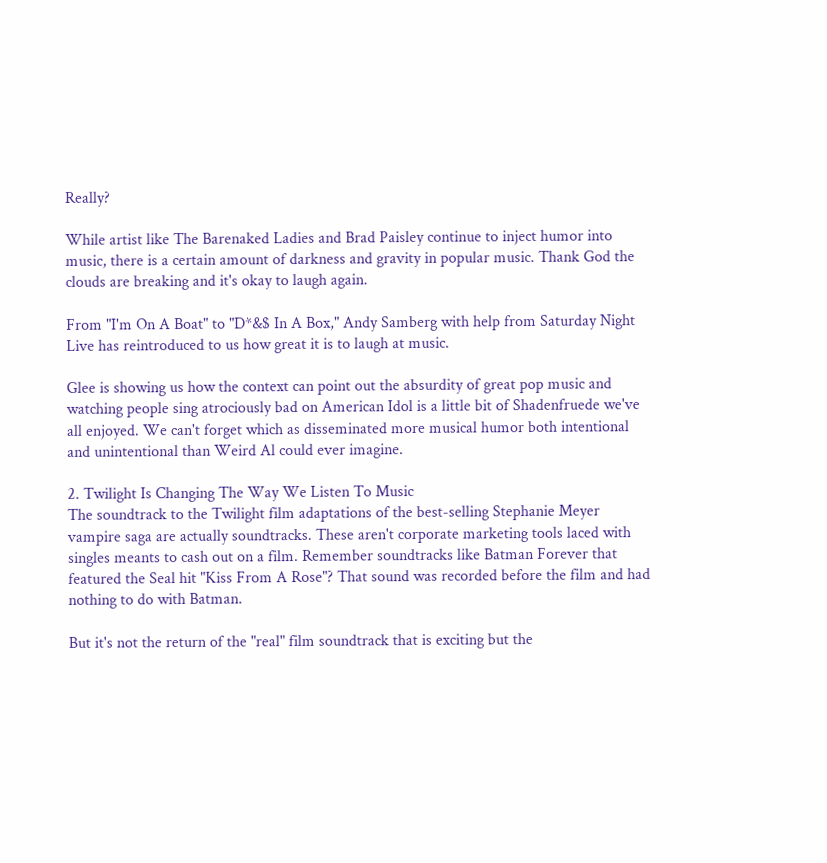Really?

While artist like The Barenaked Ladies and Brad Paisley continue to inject humor into music, there is a certain amount of darkness and gravity in popular music. Thank God the clouds are breaking and it's okay to laugh again.

From "I'm On A Boat" to "D*&$ In A Box," Andy Samberg with help from Saturday Night Live has reintroduced to us how great it is to laugh at music.

Glee is showing us how the context can point out the absurdity of great pop music and watching people sing atrociously bad on American Idol is a little bit of Shadenfruede we've all enjoyed. We can't forget which as disseminated more musical humor both intentional and unintentional than Weird Al could ever imagine.

2. Twilight Is Changing The Way We Listen To Music
The soundtrack to the Twilight film adaptations of the best-selling Stephanie Meyer vampire saga are actually soundtracks. These aren't corporate marketing tools laced with singles meants to cash out on a film. Remember soundtracks like Batman Forever that featured the Seal hit "Kiss From A Rose"? That sound was recorded before the film and had nothing to do with Batman.

But it's not the return of the "real" film soundtrack that is exciting but the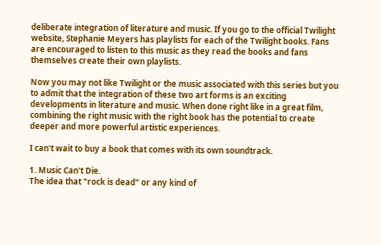deliberate integration of literature and music. If you go to the official Twilight website, Stephanie Meyers has playlists for each of the Twilight books. Fans are encouraged to listen to this music as they read the books and fans themselves create their own playlists.

Now you may not like Twilight or the music associated with this series but you to admit that the integration of these two art forms is an exciting developments in literature and music. When done right like in a great film, combining the right music with the right book has the potential to create deeper and more powerful artistic experiences.

I can't wait to buy a book that comes with its own soundtrack.

1. Music Can't Die.
The idea that "rock is dead" or any kind of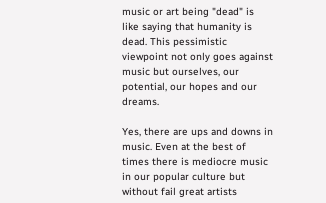music or art being "dead" is like saying that humanity is dead. This pessimistic viewpoint not only goes against music but ourselves, our potential, our hopes and our dreams.

Yes, there are ups and downs in music. Even at the best of times there is mediocre music in our popular culture but without fail great artists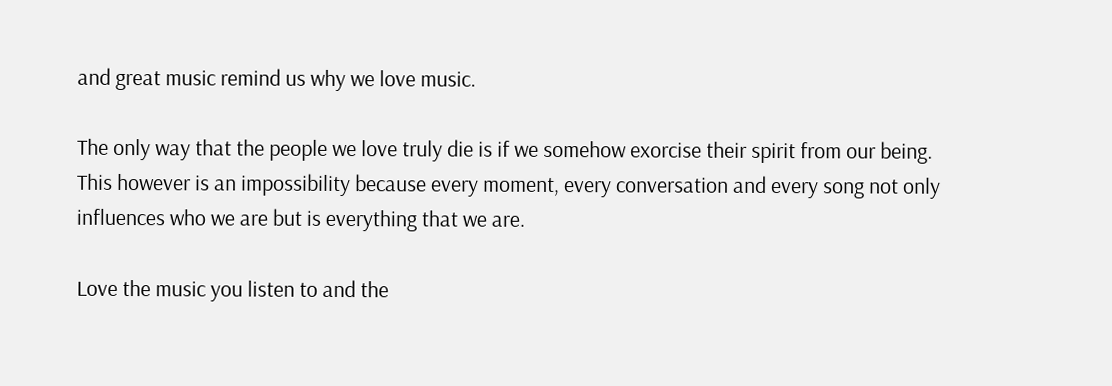and great music remind us why we love music.

The only way that the people we love truly die is if we somehow exorcise their spirit from our being. This however is an impossibility because every moment, every conversation and every song not only influences who we are but is everything that we are.

Love the music you listen to and the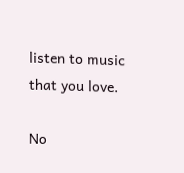listen to music that you love.

No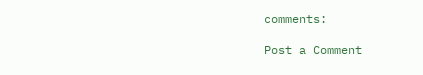comments:

Post a Comment